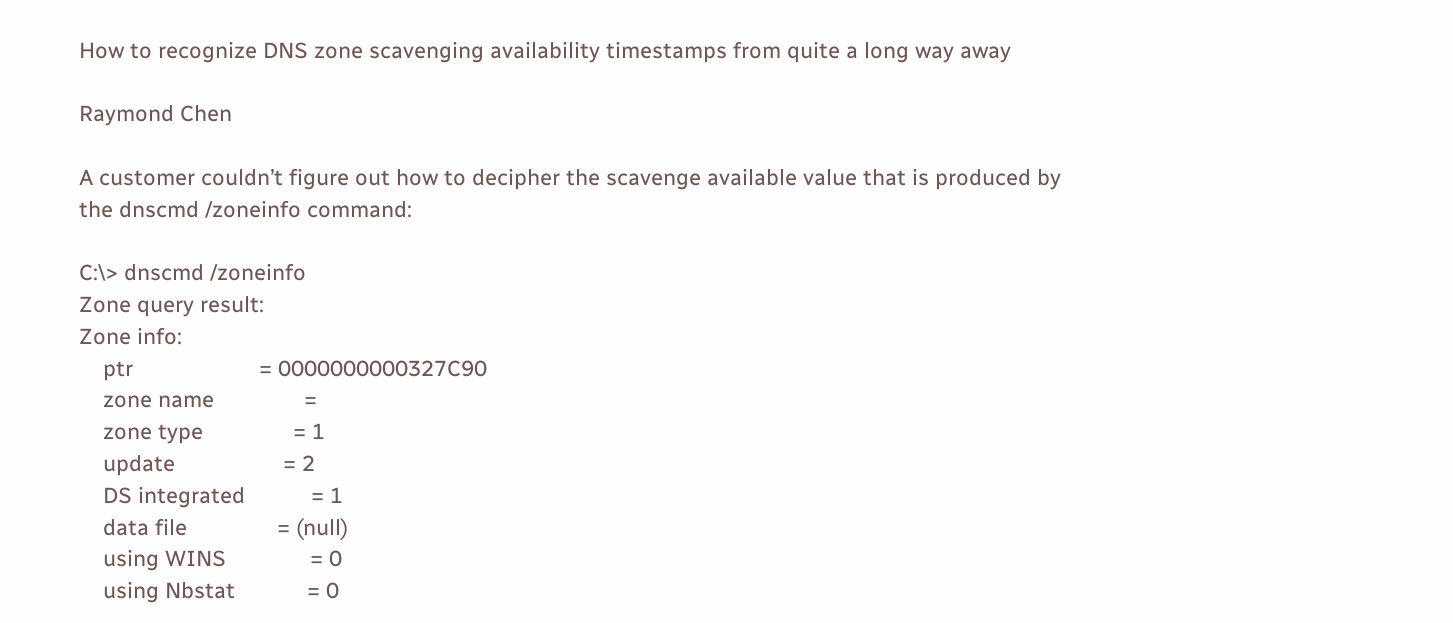How to recognize DNS zone scavenging availability timestamps from quite a long way away

Raymond Chen

A customer couldn’t figure out how to decipher the scavenge available value that is produced by the dnscmd /zoneinfo command:

C:\> dnscmd /zoneinfo
Zone query result:
Zone info:
    ptr                     = 0000000000327C90
    zone name               =
    zone type               = 1
    update                  = 2
    DS integrated           = 1
    data file               = (null)
    using WINS              = 0
    using Nbstat            = 0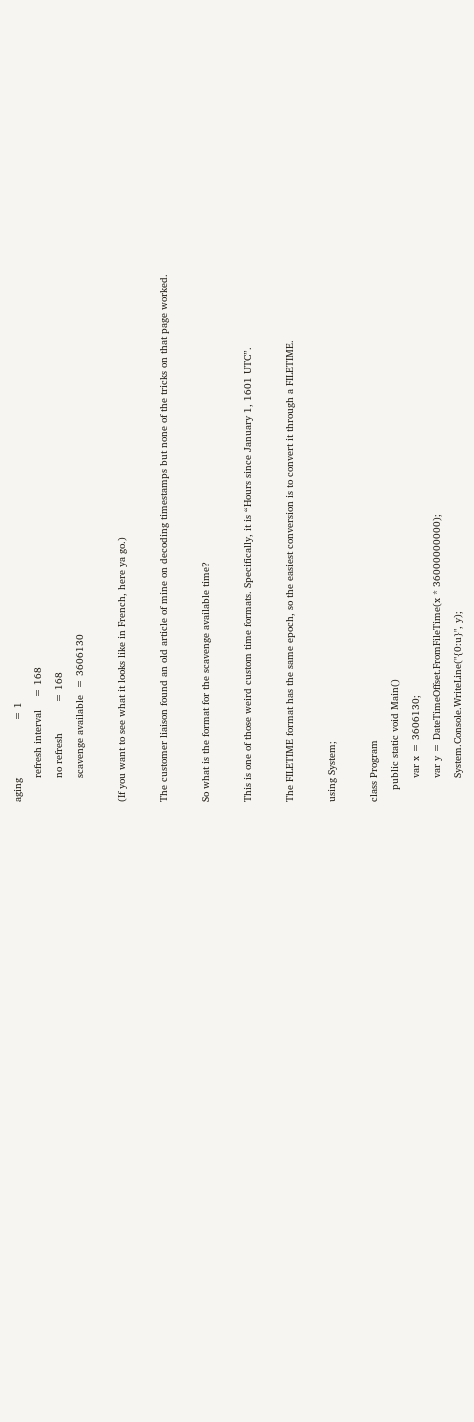aging                   = 1
        refresh interval    = 168
        no refresh          = 168
        scavenge available  = 3606130

(If you want to see what it looks like in French, here ya go.)

The customer liaison found an old article of mine on decoding timestamps but none of the tricks on that page worked.

So what is the format for the scavenge available time?

This is one of those weird custom time formats. Specifically, it is “Hours since January 1, 1601 UTC”.

The FILETIME format has the same epoch, so the easiest conversion is to convert it through a FILETIME.

using System;

class Program
    public static void Main()
        var x = 3606130;
        var y = DateTimeOffset.FromFileTime(x * 36000000000);
        System.Console.WriteLine("{0:u}", y);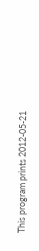This program prints 2012-05-21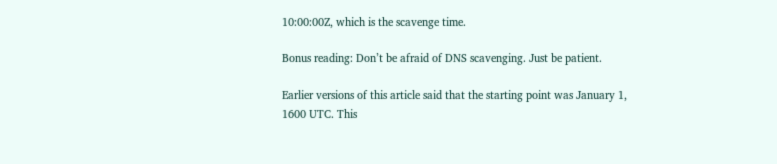10:00:00Z, which is the scavenge time.

Bonus reading: Don’t be afraid of DNS scavenging. Just be patient.

Earlier versions of this article said that the starting point was January 1, 1600 UTC. This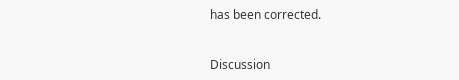has been corrected.


Discussion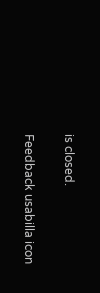is closed.

Feedback usabilla icon